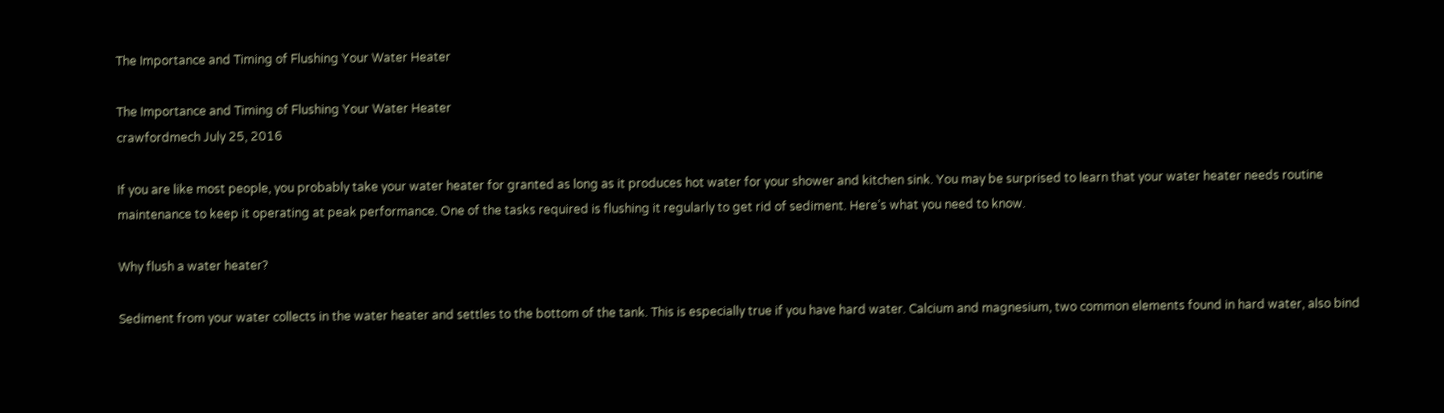The Importance and Timing of Flushing Your Water Heater

The Importance and Timing of Flushing Your Water Heater
crawfordmech July 25, 2016

If you are like most people, you probably take your water heater for granted as long as it produces hot water for your shower and kitchen sink. You may be surprised to learn that your water heater needs routine maintenance to keep it operating at peak performance. One of the tasks required is flushing it regularly to get rid of sediment. Here’s what you need to know.

Why flush a water heater?

Sediment from your water collects in the water heater and settles to the bottom of the tank. This is especially true if you have hard water. Calcium and magnesium, two common elements found in hard water, also bind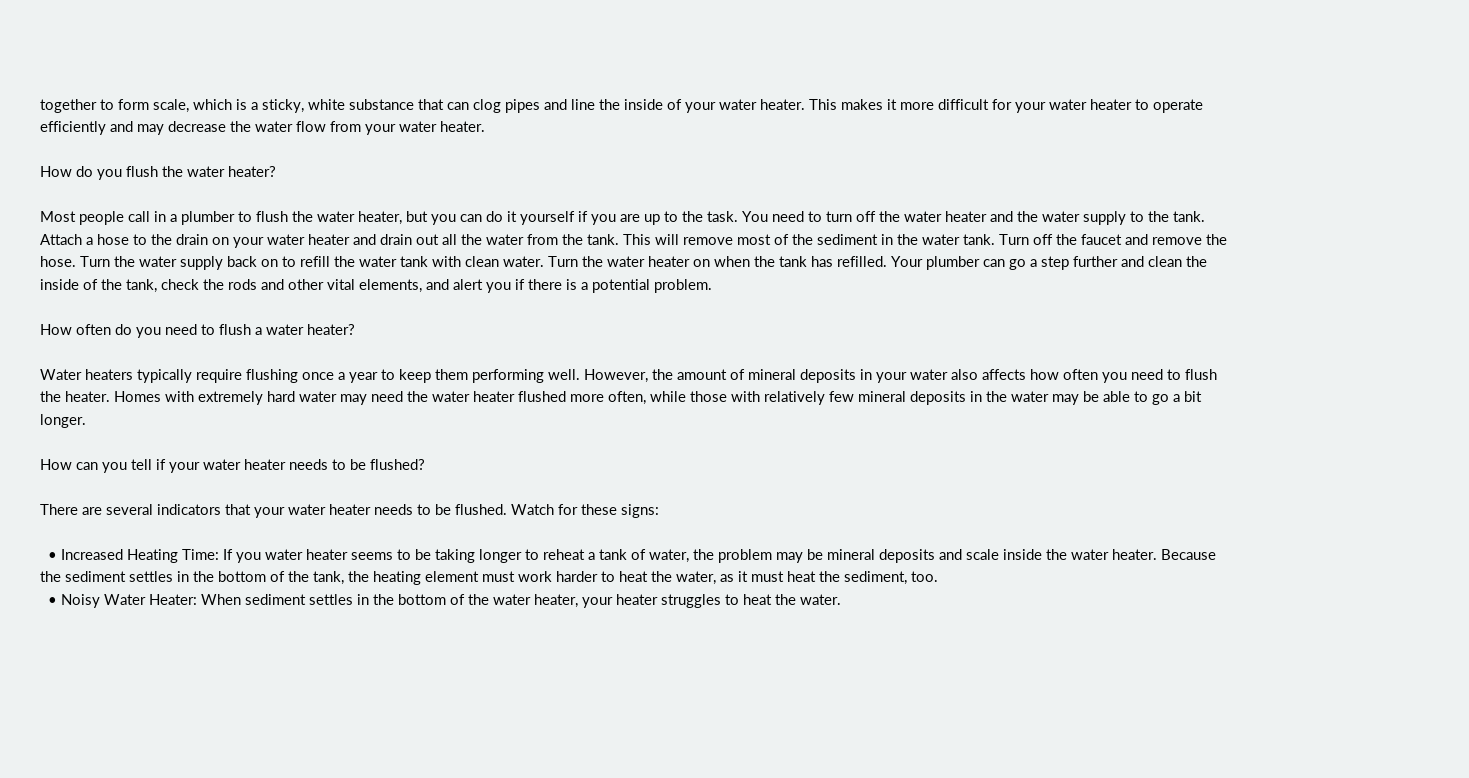together to form scale, which is a sticky, white substance that can clog pipes and line the inside of your water heater. This makes it more difficult for your water heater to operate efficiently and may decrease the water flow from your water heater.

How do you flush the water heater?

Most people call in a plumber to flush the water heater, but you can do it yourself if you are up to the task. You need to turn off the water heater and the water supply to the tank. Attach a hose to the drain on your water heater and drain out all the water from the tank. This will remove most of the sediment in the water tank. Turn off the faucet and remove the hose. Turn the water supply back on to refill the water tank with clean water. Turn the water heater on when the tank has refilled. Your plumber can go a step further and clean the inside of the tank, check the rods and other vital elements, and alert you if there is a potential problem.

How often do you need to flush a water heater?

Water heaters typically require flushing once a year to keep them performing well. However, the amount of mineral deposits in your water also affects how often you need to flush the heater. Homes with extremely hard water may need the water heater flushed more often, while those with relatively few mineral deposits in the water may be able to go a bit longer.

How can you tell if your water heater needs to be flushed?

There are several indicators that your water heater needs to be flushed. Watch for these signs:

  • Increased Heating Time: If you water heater seems to be taking longer to reheat a tank of water, the problem may be mineral deposits and scale inside the water heater. Because the sediment settles in the bottom of the tank, the heating element must work harder to heat the water, as it must heat the sediment, too.
  • Noisy Water Heater: When sediment settles in the bottom of the water heater, your heater struggles to heat the water.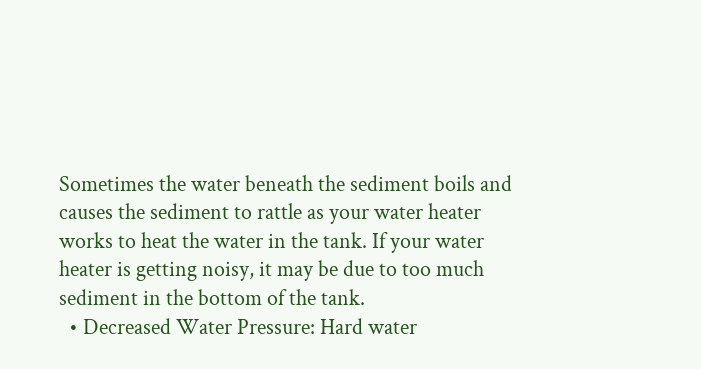Sometimes the water beneath the sediment boils and causes the sediment to rattle as your water heater works to heat the water in the tank. If your water heater is getting noisy, it may be due to too much sediment in the bottom of the tank.
  • Decreased Water Pressure: Hard water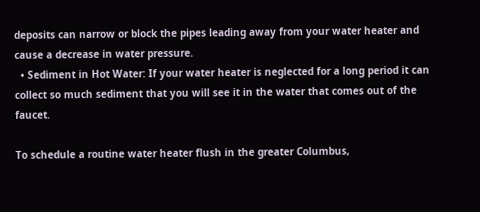deposits can narrow or block the pipes leading away from your water heater and cause a decrease in water pressure.
  • Sediment in Hot Water: If your water heater is neglected for a long period it can collect so much sediment that you will see it in the water that comes out of the faucet.

To schedule a routine water heater flush in the greater Columbus,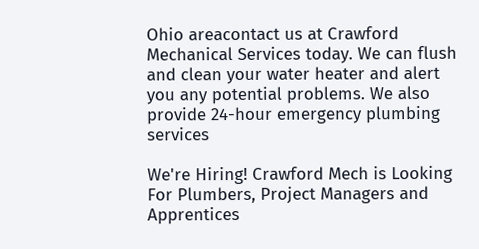Ohio areacontact us at Crawford Mechanical Services today. We can flush and clean your water heater and alert you any potential problems. We also provide 24-hour emergency plumbing services

We're Hiring! Crawford Mech is Looking For Plumbers, Project Managers and Apprentices